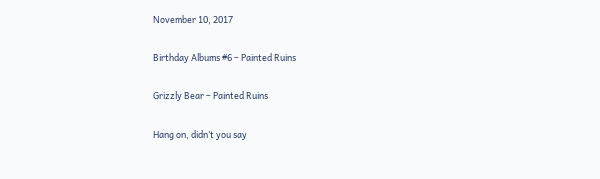November 10, 2017

Birthday Albums #6 – Painted Ruins

Grizzly Bear – Painted Ruins

Hang on, didn’t you say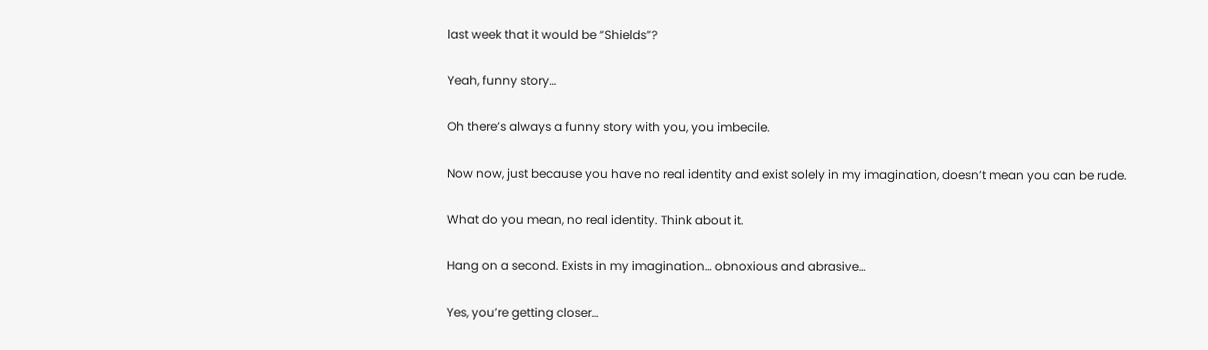last week that it would be “Shields”?

Yeah, funny story…

Oh there’s always a funny story with you, you imbecile.

Now now, just because you have no real identity and exist solely in my imagination, doesn’t mean you can be rude.

What do you mean, no real identity. Think about it.

Hang on a second. Exists in my imagination… obnoxious and abrasive…

Yes, you’re getting closer…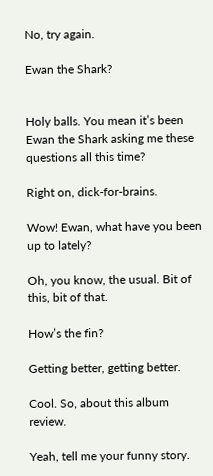No, try again.

Ewan the Shark?


Holy balls. You mean it’s been Ewan the Shark asking me these questions all this time?

Right on, dick-for-brains.

Wow! Ewan, what have you been up to lately?

Oh, you know, the usual. Bit of this, bit of that.

How’s the fin?

Getting better, getting better.

Cool. So, about this album review.

Yeah, tell me your funny story.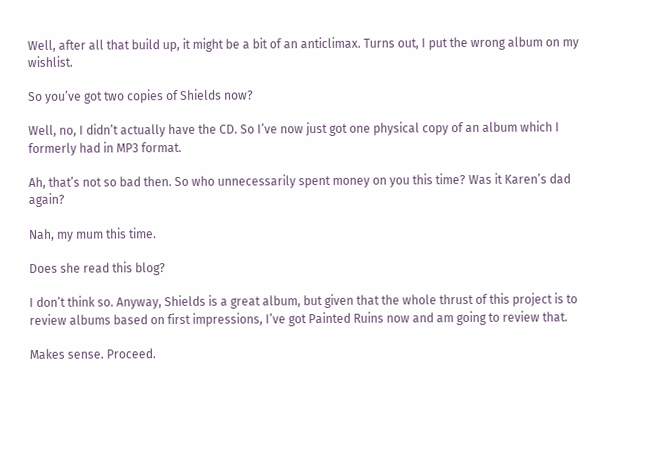Well, after all that build up, it might be a bit of an anticlimax. Turns out, I put the wrong album on my wishlist.

So you’ve got two copies of Shields now?

Well, no, I didn’t actually have the CD. So I’ve now just got one physical copy of an album which I formerly had in MP3 format.

Ah, that’s not so bad then. So who unnecessarily spent money on you this time? Was it Karen’s dad again?

Nah, my mum this time.

Does she read this blog?

I don’t think so. Anyway, Shields is a great album, but given that the whole thrust of this project is to review albums based on first impressions, I’ve got Painted Ruins now and am going to review that.

Makes sense. Proceed.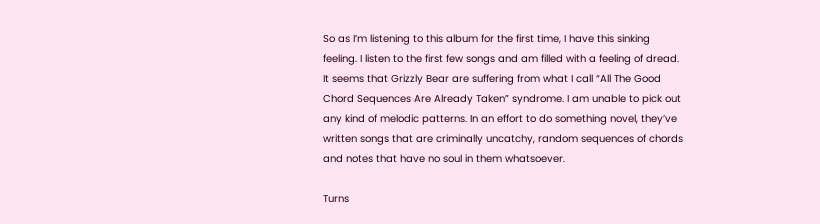So as I’m listening to this album for the first time, I have this sinking feeling. I listen to the first few songs and am filled with a feeling of dread. It seems that Grizzly Bear are suffering from what I call “All The Good Chord Sequences Are Already Taken” syndrome. I am unable to pick out any kind of melodic patterns. In an effort to do something novel, they’ve written songs that are criminally uncatchy, random sequences of chords and notes that have no soul in them whatsoever.

Turns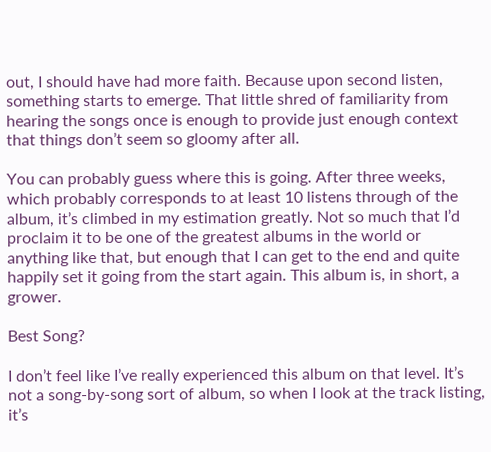out, I should have had more faith. Because upon second listen, something starts to emerge. That little shred of familiarity from hearing the songs once is enough to provide just enough context that things don’t seem so gloomy after all.

You can probably guess where this is going. After three weeks, which probably corresponds to at least 10 listens through of the album, it’s climbed in my estimation greatly. Not so much that I’d proclaim it to be one of the greatest albums in the world or anything like that, but enough that I can get to the end and quite happily set it going from the start again. This album is, in short, a grower.

Best Song?

I don’t feel like I’ve really experienced this album on that level. It’s not a song-by-song sort of album, so when I look at the track listing, it’s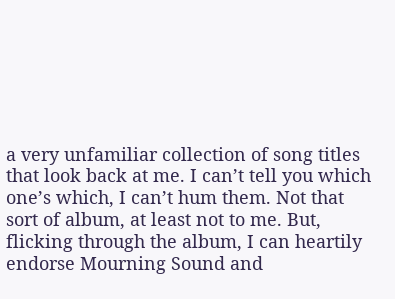a very unfamiliar collection of song titles that look back at me. I can’t tell you which one’s which, I can’t hum them. Not that sort of album, at least not to me. But, flicking through the album, I can heartily endorse Mourning Sound and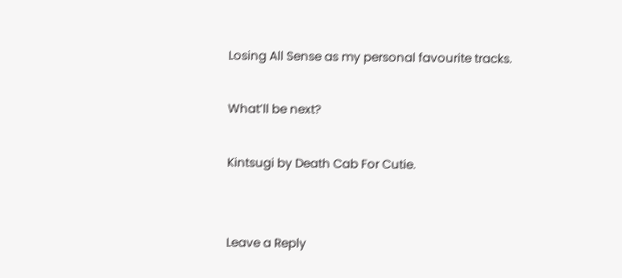Losing All Sense as my personal favourite tracks.

What’ll be next?

Kintsugi by Death Cab For Cutie.


Leave a Reply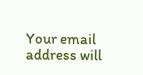Your email address will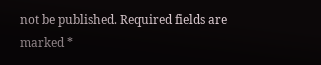not be published. Required fields are marked *